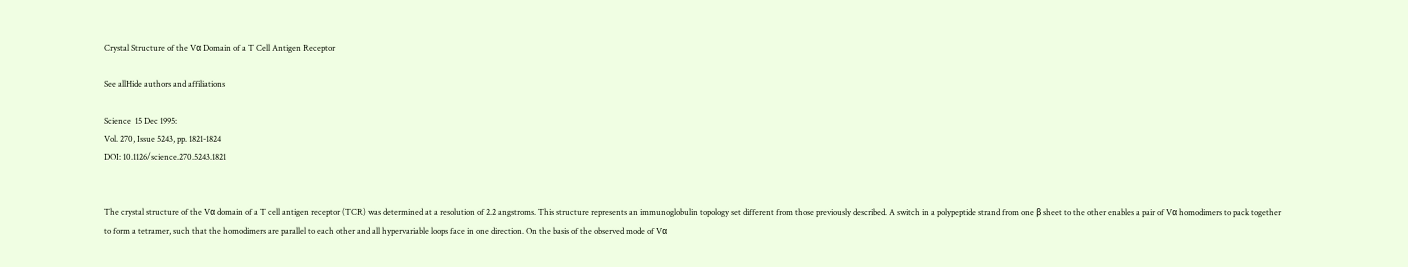Crystal Structure of the Vα Domain of a T Cell Antigen Receptor

See allHide authors and affiliations

Science  15 Dec 1995:
Vol. 270, Issue 5243, pp. 1821-1824
DOI: 10.1126/science.270.5243.1821


The crystal structure of the Vα domain of a T cell antigen receptor (TCR) was determined at a resolution of 2.2 angstroms. This structure represents an immunoglobulin topology set different from those previously described. A switch in a polypeptide strand from one β sheet to the other enables a pair of Vα homodimers to pack together to form a tetramer, such that the homodimers are parallel to each other and all hypervariable loops face in one direction. On the basis of the observed mode of Vα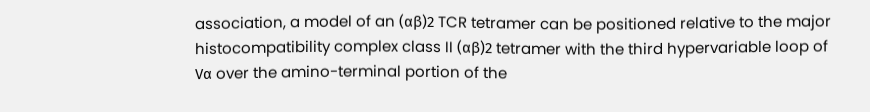association, a model of an (αβ)2 TCR tetramer can be positioned relative to the major histocompatibility complex class II (αβ)2 tetramer with the third hypervariable loop of Vα over the amino-terminal portion of the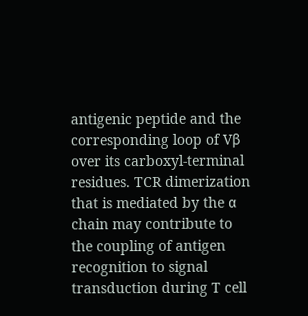antigenic peptide and the corresponding loop of Vβ over its carboxyl-terminal residues. TCR dimerization that is mediated by the α chain may contribute to the coupling of antigen recognition to signal transduction during T cell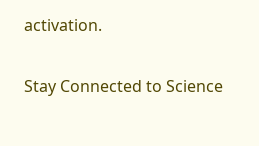activation.

Stay Connected to Science